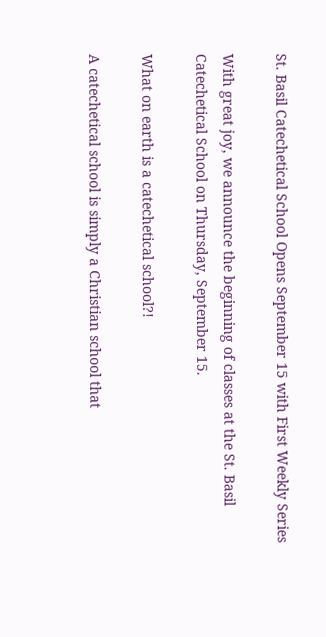St. Basil Catechetical School Opens September 15 with First Weekly Series

With great joy, we announce the beginning of classes at the St. Basil Catechetical School on Thursday, September 15.

What on earth is a catechetical school?!

A catechetical school is simply a Christian school that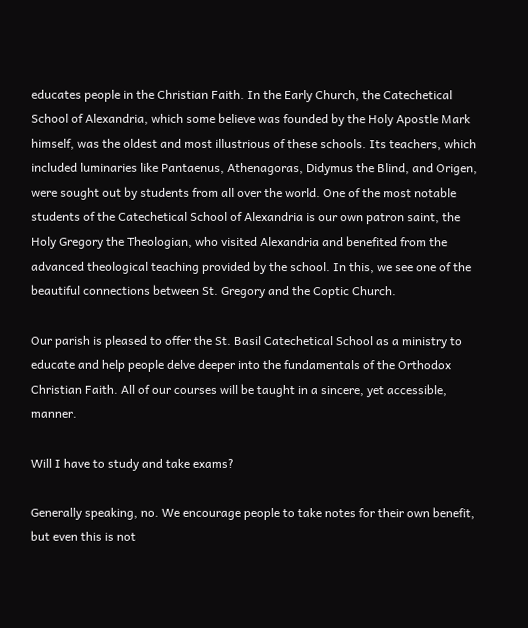educates people in the Christian Faith. In the Early Church, the Catechetical School of Alexandria, which some believe was founded by the Holy Apostle Mark himself, was the oldest and most illustrious of these schools. Its teachers, which included luminaries like Pantaenus, Athenagoras, Didymus the Blind, and Origen, were sought out by students from all over the world. One of the most notable students of the Catechetical School of Alexandria is our own patron saint, the Holy Gregory the Theologian, who visited Alexandria and benefited from the advanced theological teaching provided by the school. In this, we see one of the beautiful connections between St. Gregory and the Coptic Church.

Our parish is pleased to offer the St. Basil Catechetical School as a ministry to educate and help people delve deeper into the fundamentals of the Orthodox Christian Faith. All of our courses will be taught in a sincere, yet accessible, manner.

Will I have to study and take exams?

Generally speaking, no. We encourage people to take notes for their own benefit, but even this is not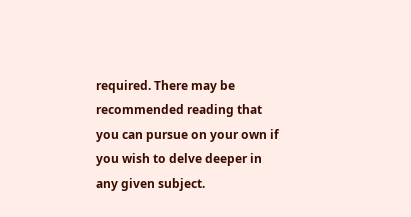required. There may be recommended reading that you can pursue on your own if you wish to delve deeper in any given subject.